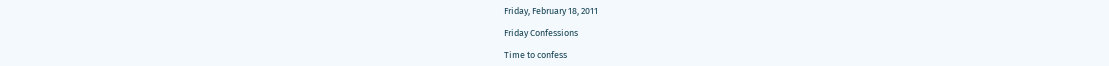Friday, February 18, 2011

Friday Confessions

Time to confess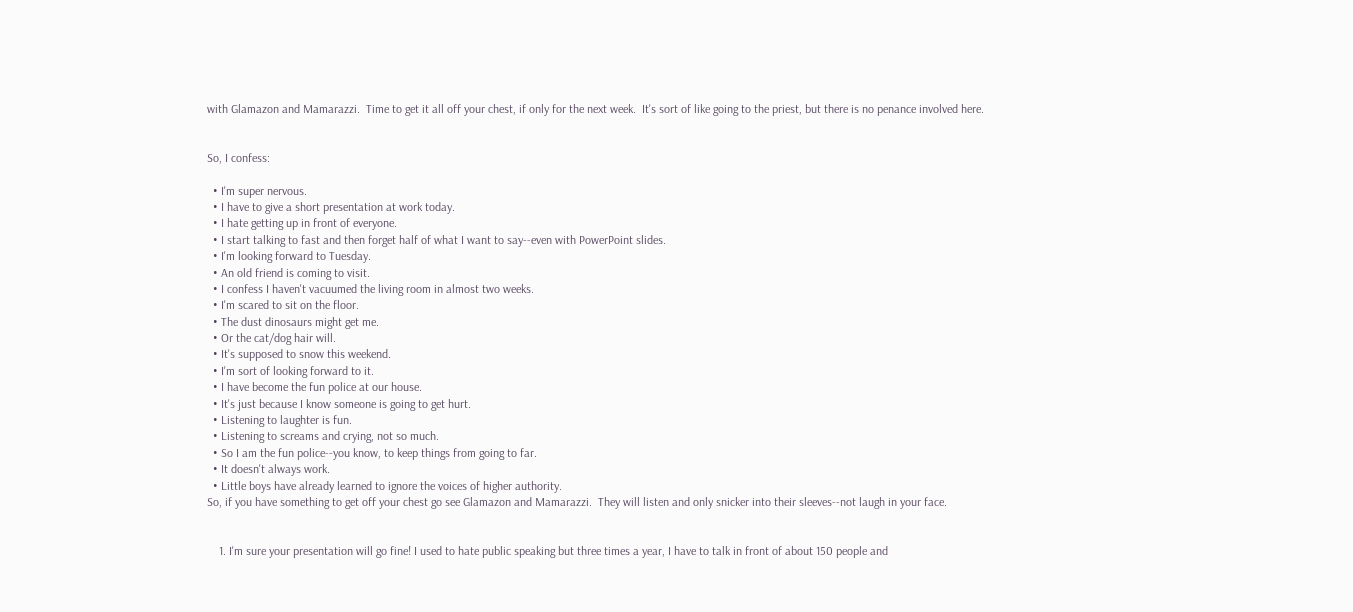with Glamazon and Mamarazzi.  Time to get it all off your chest, if only for the next week.  It's sort of like going to the priest, but there is no penance involved here.


So, I confess:

  • I'm super nervous.
  • I have to give a short presentation at work today.
  • I hate getting up in front of everyone.
  • I start talking to fast and then forget half of what I want to say--even with PowerPoint slides.
  • I'm looking forward to Tuesday.
  • An old friend is coming to visit.
  • I confess I haven't vacuumed the living room in almost two weeks.
  • I'm scared to sit on the floor.
  • The dust dinosaurs might get me.
  • Or the cat/dog hair will.
  • It's supposed to snow this weekend.
  • I'm sort of looking forward to it.
  • I have become the fun police at our house.
  • It's just because I know someone is going to get hurt.
  • Listening to laughter is fun.
  • Listening to screams and crying, not so much.
  • So I am the fun police--you know, to keep things from going to far.
  • It doesn't always work.
  • Little boys have already learned to ignore the voices of higher authority.
So, if you have something to get off your chest go see Glamazon and Mamarazzi.  They will listen and only snicker into their sleeves--not laugh in your face.


    1. I'm sure your presentation will go fine! I used to hate public speaking but three times a year, I have to talk in front of about 150 people and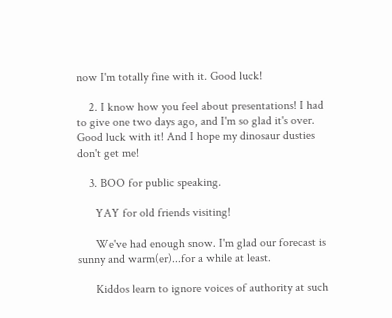now I'm totally fine with it. Good luck!

    2. I know how you feel about presentations! I had to give one two days ago, and I'm so glad it's over. Good luck with it! And I hope my dinosaur dusties don't get me!

    3. BOO for public speaking.

      YAY for old friends visiting!

      We've had enough snow. I'm glad our forecast is sunny and warm(er)...for a while at least.

      Kiddos learn to ignore voices of authority at such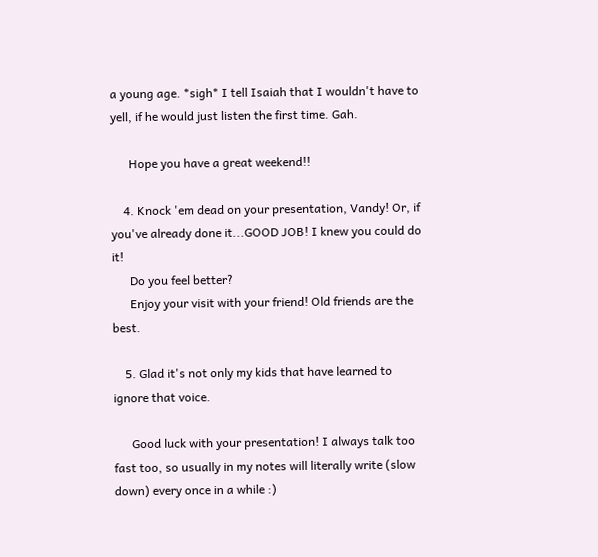a young age. *sigh* I tell Isaiah that I wouldn't have to yell, if he would just listen the first time. Gah.

      Hope you have a great weekend!!

    4. Knock 'em dead on your presentation, Vandy! Or, if you've already done it...GOOD JOB! I knew you could do it!
      Do you feel better?
      Enjoy your visit with your friend! Old friends are the best.

    5. Glad it's not only my kids that have learned to ignore that voice.

      Good luck with your presentation! I always talk too fast too, so usually in my notes will literally write (slow down) every once in a while :)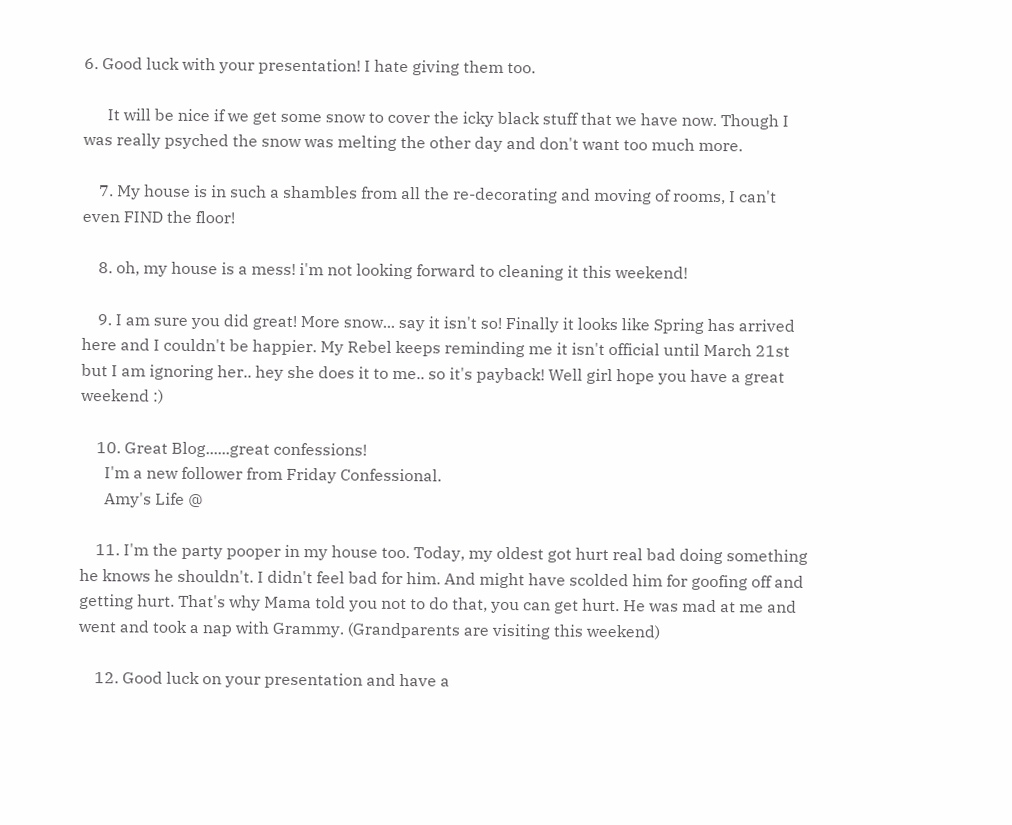6. Good luck with your presentation! I hate giving them too.

      It will be nice if we get some snow to cover the icky black stuff that we have now. Though I was really psyched the snow was melting the other day and don't want too much more.

    7. My house is in such a shambles from all the re-decorating and moving of rooms, I can't even FIND the floor!

    8. oh, my house is a mess! i'm not looking forward to cleaning it this weekend!

    9. I am sure you did great! More snow... say it isn't so! Finally it looks like Spring has arrived here and I couldn't be happier. My Rebel keeps reminding me it isn't official until March 21st but I am ignoring her.. hey she does it to me.. so it's payback! Well girl hope you have a great weekend :)

    10. Great Blog......great confessions!
      I'm a new follower from Friday Confessional.
      Amy's Life @

    11. I'm the party pooper in my house too. Today, my oldest got hurt real bad doing something he knows he shouldn't. I didn't feel bad for him. And might have scolded him for goofing off and getting hurt. That's why Mama told you not to do that, you can get hurt. He was mad at me and went and took a nap with Grammy. (Grandparents are visiting this weekend)

    12. Good luck on your presentation and have a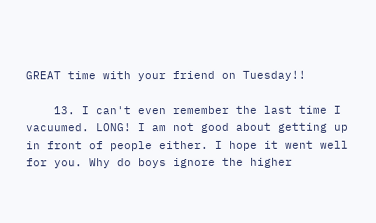GREAT time with your friend on Tuesday!!

    13. I can't even remember the last time I vacuumed. LONG! I am not good about getting up in front of people either. I hope it went well for you. Why do boys ignore the higher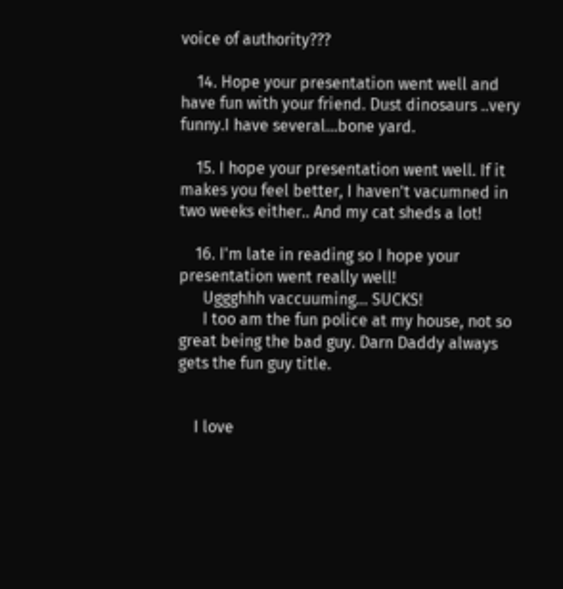voice of authority???

    14. Hope your presentation went well and have fun with your friend. Dust dinosaurs ..very funny.I have several...bone yard.

    15. I hope your presentation went well. If it makes you feel better, I haven't vacumned in two weeks either.. And my cat sheds a lot!

    16. I'm late in reading so I hope your presentation went really well!
      Uggghhh vaccuuming... SUCKS!
      I too am the fun police at my house, not so great being the bad guy. Darn Daddy always gets the fun guy title.


    I love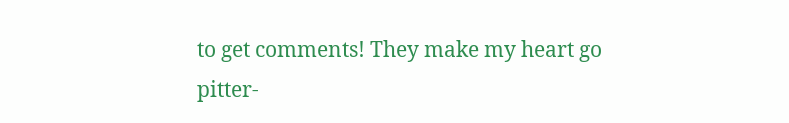to get comments! They make my heart go pitter-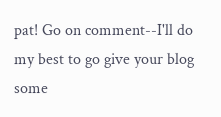pat! Go on comment--I'll do my best to go give your blog some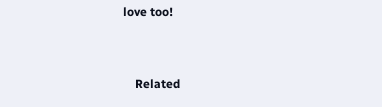love too!


    Related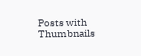Posts with Thumbnails